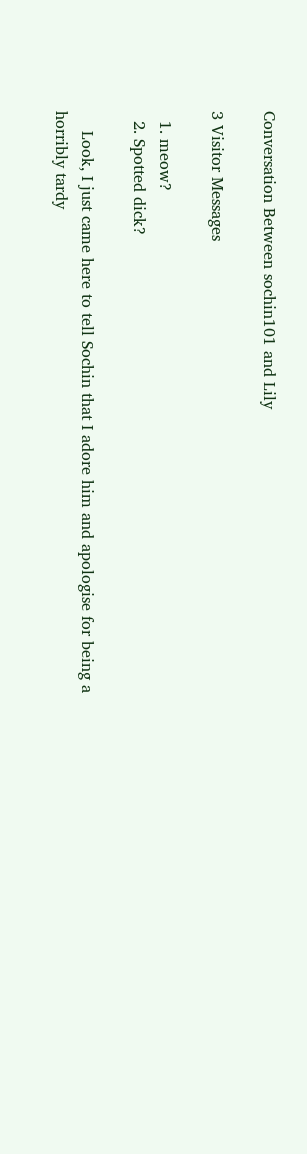Conversation Between sochin101 and Lily

3 Visitor Messages

  1. meow?
  2. Spotted dick?

    Look, I just came here to tell Sochin that I adore him and apologise for being a horribly tardy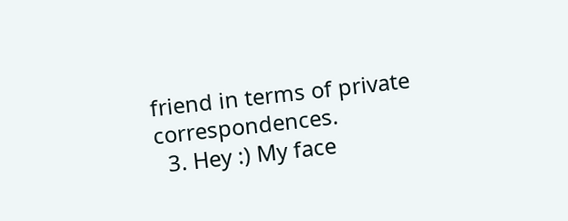friend in terms of private correspondences.
  3. Hey :) My face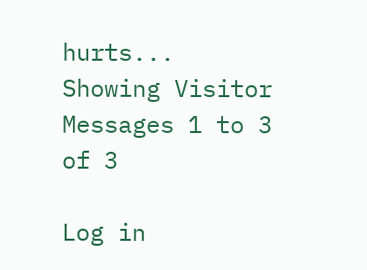hurts...
Showing Visitor Messages 1 to 3 of 3

Log in